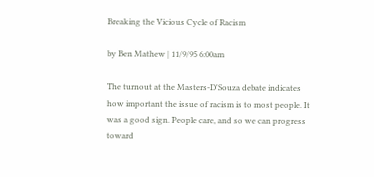Breaking the Vicious Cycle of Racism

by Ben Mathew | 11/9/95 6:00am

The turnout at the Masters-D'Souza debate indicates how important the issue of racism is to most people. It was a good sign. People care, and so we can progress toward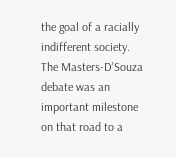the goal of a racially indifferent society. The Masters-D'Souza debate was an important milestone on that road to a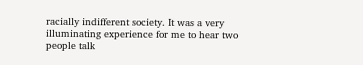racially indifferent society. It was a very illuminating experience for me to hear two people talk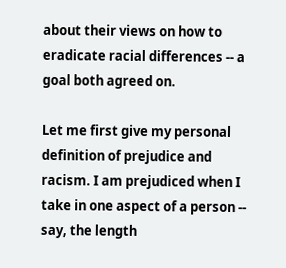about their views on how to eradicate racial differences -- a goal both agreed on.

Let me first give my personal definition of prejudice and racism. I am prejudiced when I take in one aspect of a person -- say, the length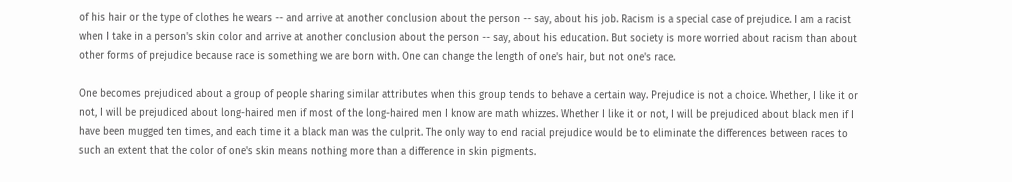of his hair or the type of clothes he wears -- and arrive at another conclusion about the person -- say, about his job. Racism is a special case of prejudice. I am a racist when I take in a person's skin color and arrive at another conclusion about the person -- say, about his education. But society is more worried about racism than about other forms of prejudice because race is something we are born with. One can change the length of one's hair, but not one's race.

One becomes prejudiced about a group of people sharing similar attributes when this group tends to behave a certain way. Prejudice is not a choice. Whether, I like it or not, I will be prejudiced about long-haired men if most of the long-haired men I know are math whizzes. Whether I like it or not, I will be prejudiced about black men if I have been mugged ten times, and each time it a black man was the culprit. The only way to end racial prejudice would be to eliminate the differences between races to such an extent that the color of one's skin means nothing more than a difference in skin pigments.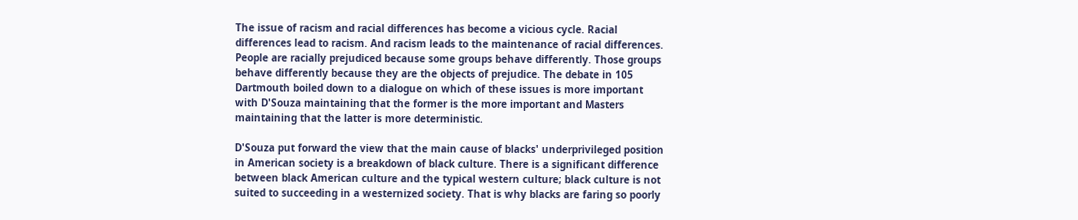The issue of racism and racial differences has become a vicious cycle. Racial differences lead to racism. And racism leads to the maintenance of racial differences. People are racially prejudiced because some groups behave differently. Those groups behave differently because they are the objects of prejudice. The debate in 105 Dartmouth boiled down to a dialogue on which of these issues is more important with D'Souza maintaining that the former is the more important and Masters maintaining that the latter is more deterministic.

D'Souza put forward the view that the main cause of blacks' underprivileged position in American society is a breakdown of black culture. There is a significant difference between black American culture and the typical western culture; black culture is not suited to succeeding in a westernized society. That is why blacks are faring so poorly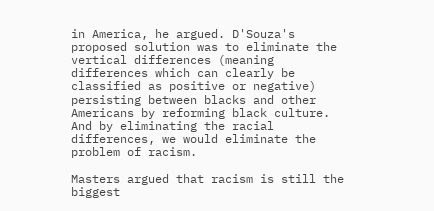in America, he argued. D'Souza's proposed solution was to eliminate the vertical differences (meaning differences which can clearly be classified as positive or negative) persisting between blacks and other Americans by reforming black culture. And by eliminating the racial differences, we would eliminate the problem of racism.

Masters argued that racism is still the biggest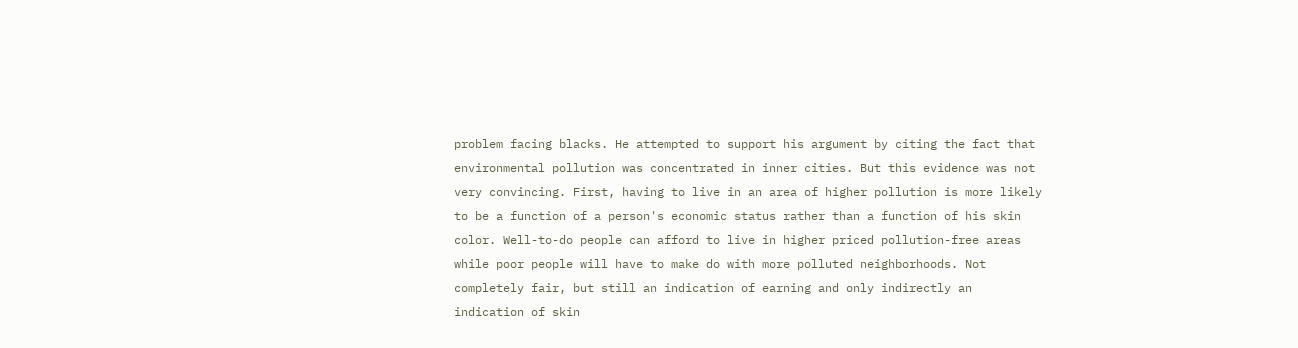problem facing blacks. He attempted to support his argument by citing the fact that environmental pollution was concentrated in inner cities. But this evidence was not very convincing. First, having to live in an area of higher pollution is more likely to be a function of a person's economic status rather than a function of his skin color. Well-to-do people can afford to live in higher priced pollution-free areas while poor people will have to make do with more polluted neighborhoods. Not completely fair, but still an indication of earning and only indirectly an indication of skin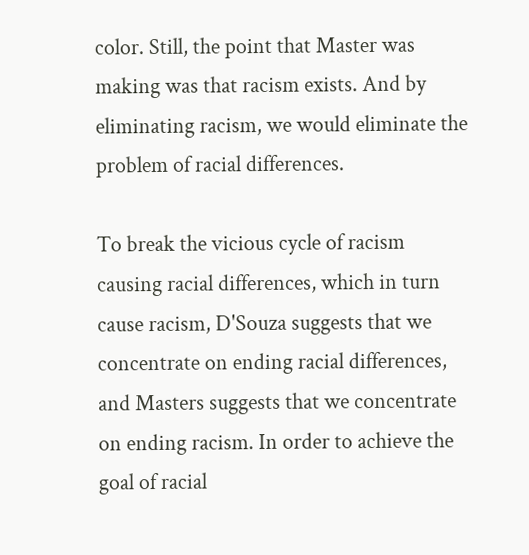color. Still, the point that Master was making was that racism exists. And by eliminating racism, we would eliminate the problem of racial differences.

To break the vicious cycle of racism causing racial differences, which in turn cause racism, D'Souza suggests that we concentrate on ending racial differences, and Masters suggests that we concentrate on ending racism. In order to achieve the goal of racial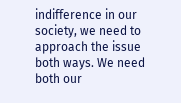indifference in our society, we need to approach the issue both ways. We need both our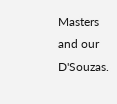Masters and our D'Souzas.